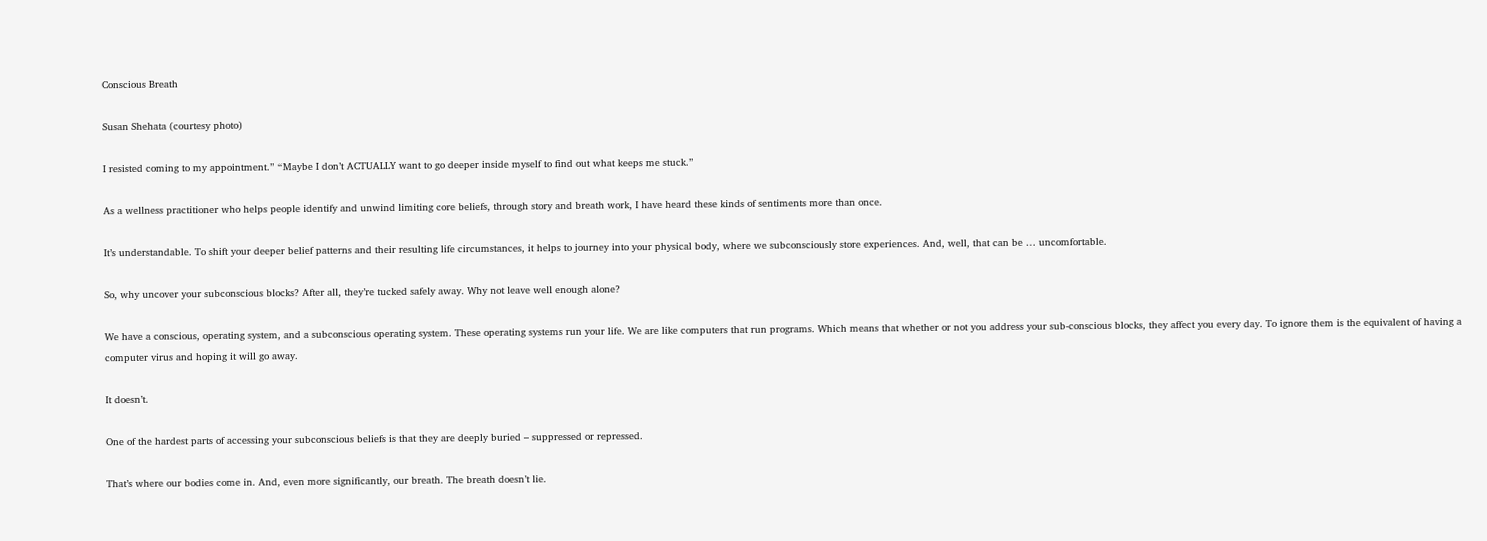Conscious Breath

Susan Shehata (courtesy photo)

I resisted coming to my appointment.” “Maybe I don’t ACTUALLY want to go deeper inside myself to find out what keeps me stuck.”

As a wellness practitioner who helps people identify and unwind limiting core beliefs, through story and breath work, I have heard these kinds of sentiments more than once.

It’s understandable. To shift your deeper belief patterns and their resulting life circumstances, it helps to journey into your physical body, where we subconsciously store experiences. And, well, that can be … uncomfortable.

So, why uncover your subconscious blocks? After all, they’re tucked safely away. Why not leave well enough alone?

We have a conscious, operating system, and a subconscious operating system. These operating systems run your life. We are like computers that run programs. Which means that whether or not you address your sub-conscious blocks, they affect you every day. To ignore them is the equivalent of having a computer virus and hoping it will go away.

It doesn’t.

One of the hardest parts of accessing your subconscious beliefs is that they are deeply buried – suppressed or repressed.

That’s where our bodies come in. And, even more significantly, our breath. The breath doesn’t lie.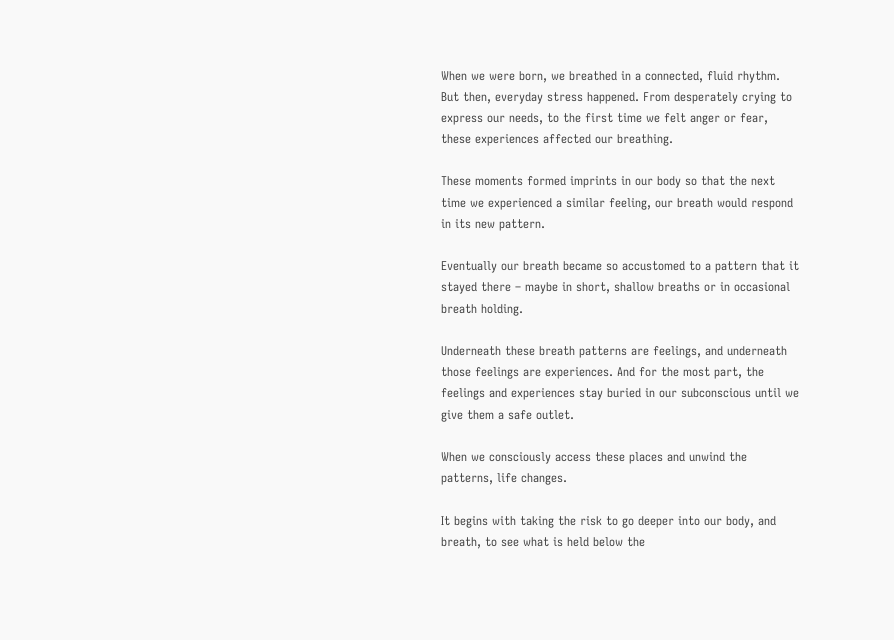When we were born, we breathed in a connected, fluid rhythm. But then, everyday stress happened. From desperately crying to express our needs, to the first time we felt anger or fear, these experiences affected our breathing.

These moments formed imprints in our body so that the next time we experienced a similar feeling, our breath would respond in its new pattern.

Eventually our breath became so accustomed to a pattern that it stayed there – maybe in short, shallow breaths or in occasional breath holding.

Underneath these breath patterns are feelings, and underneath those feelings are experiences. And for the most part, the feelings and experiences stay buried in our subconscious until we give them a safe outlet.

When we consciously access these places and unwind the patterns, life changes.

It begins with taking the risk to go deeper into our body, and breath, to see what is held below the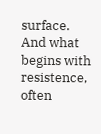surface. And what begins with resistence, often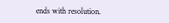ends with resolution.